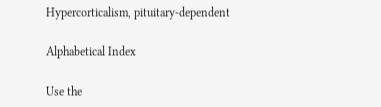Hypercorticalism, pituitary-dependent

Alphabetical Index

Use the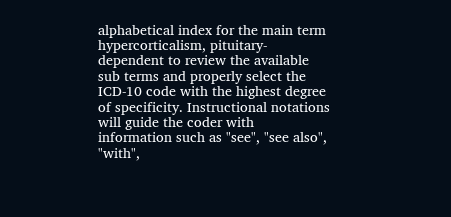alphabetical index for the main term hypercorticalism, pituitary-dependent to review the available sub terms and properly select the ICD-10 code with the highest degree of specificity. Instructional notations will guide the coder with information such as "see", "see also", "with",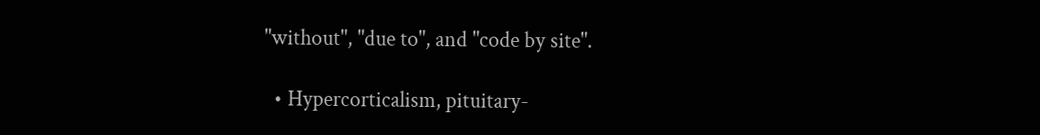"without", "due to", and "code by site".

  • Hypercorticalism, pituitary-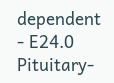dependent - E24.0 Pituitary-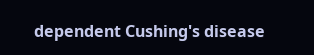dependent Cushing's disease